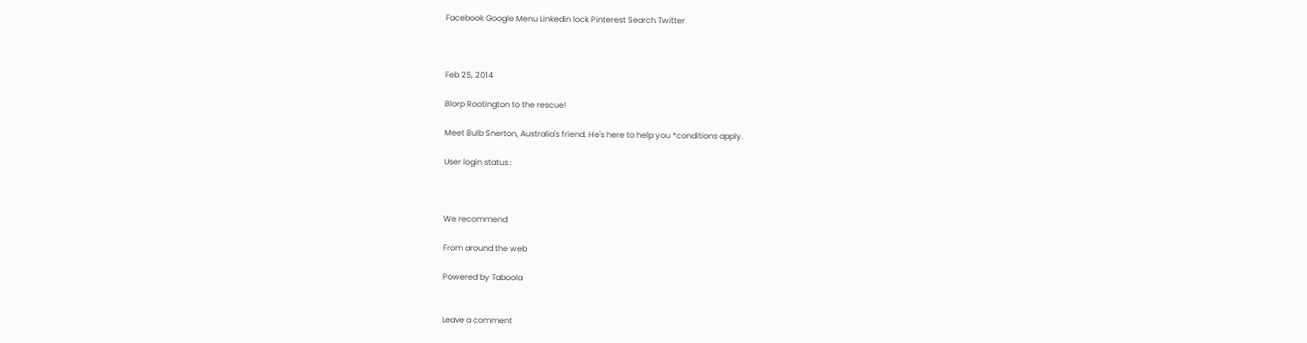Facebook Google Menu Linkedin lock Pinterest Search Twitter



Feb 25, 2014

Blorp Rootington to the rescue!

Meet Bulb Snerton, Australia's friend. He's here to help you *conditions apply.

User login status :



We recommend

From around the web

Powered by Taboola


Leave a comment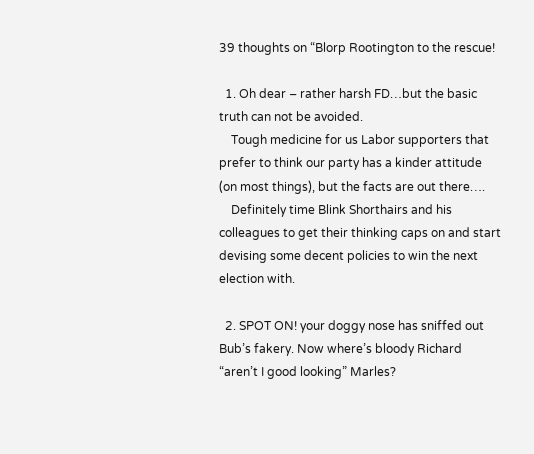39 thoughts on “Blorp Rootington to the rescue!

  1. Oh dear – rather harsh FD…but the basic truth can not be avoided.
    Tough medicine for us Labor supporters that prefer to think our party has a kinder attitude (on most things), but the facts are out there….
    Definitely time Blink Shorthairs and his colleagues to get their thinking caps on and start devising some decent policies to win the next election with.

  2. SPOT ON! your doggy nose has sniffed out Bub’s fakery. Now where’s bloody Richard “aren’t I good looking” Marles?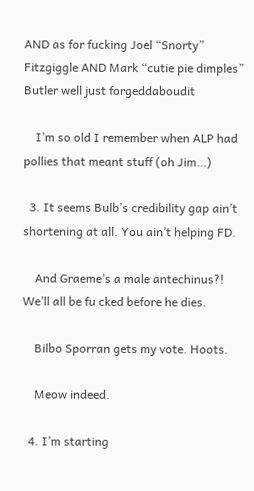AND as for fucking Joel “Snorty” Fitzgiggle AND Mark “cutie pie dimples” Butler well just forgeddaboudit

    I’m so old I remember when ALP had pollies that meant stuff (oh Jim…)

  3. It seems Bulb’s credibility gap ain’t shortening at all. You ain’t helping FD.

    And Graeme’s a male antechinus?! We’ll all be fu cked before he dies.

    Bilbo Sporran gets my vote. Hoots.

    Meow indeed.

  4. I’m starting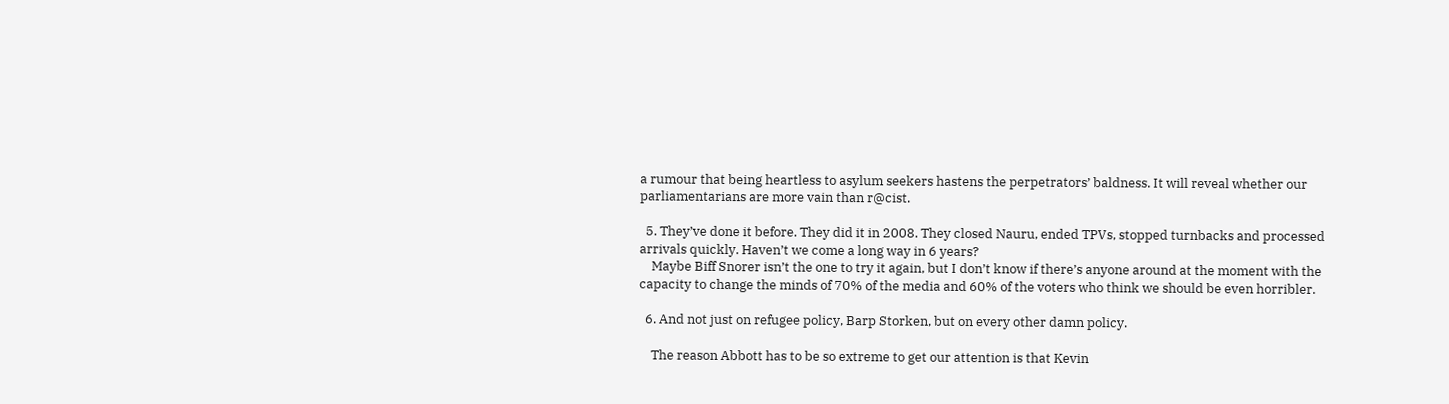a rumour that being heartless to asylum seekers hastens the perpetrators’ baldness. It will reveal whether our parliamentarians are more vain than r@cist.

  5. They’ve done it before. They did it in 2008. They closed Nauru, ended TPVs, stopped turnbacks and processed arrivals quickly. Haven’t we come a long way in 6 years?
    Maybe Biff Snorer isn’t the one to try it again, but I don’t know if there’s anyone around at the moment with the capacity to change the minds of 70% of the media and 60% of the voters who think we should be even horribler.

  6. And not just on refugee policy, Barp Storken, but on every other damn policy.

    The reason Abbott has to be so extreme to get our attention is that Kevin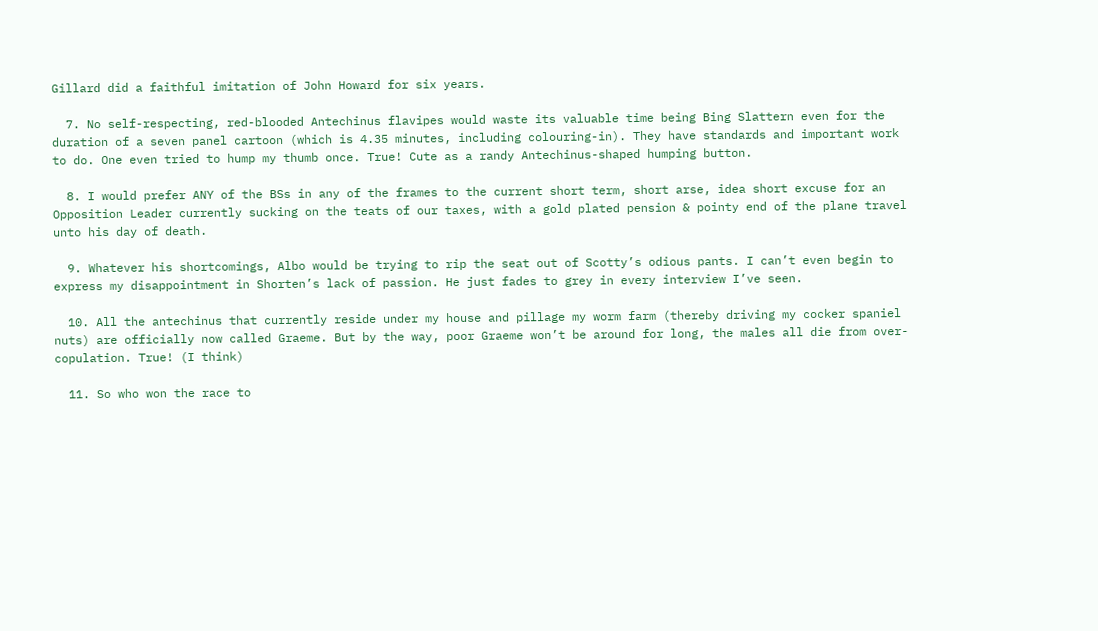Gillard did a faithful imitation of John Howard for six years.

  7. No self-respecting, red-blooded Antechinus flavipes would waste its valuable time being Bing Slattern even for the duration of a seven panel cartoon (which is 4.35 minutes, including colouring-in). They have standards and important work to do. One even tried to hump my thumb once. True! Cute as a randy Antechinus-shaped humping button.

  8. I would prefer ANY of the BSs in any of the frames to the current short term, short arse, idea short excuse for an Opposition Leader currently sucking on the teats of our taxes, with a gold plated pension & pointy end of the plane travel unto his day of death.

  9. Whatever his shortcomings, Albo would be trying to rip the seat out of Scotty’s odious pants. I can’t even begin to express my disappointment in Shorten’s lack of passion. He just fades to grey in every interview I’ve seen.

  10. All the antechinus that currently reside under my house and pillage my worm farm (thereby driving my cocker spaniel nuts) are officially now called Graeme. But by the way, poor Graeme won’t be around for long, the males all die from over-copulation. True! (I think)

  11. So who won the race to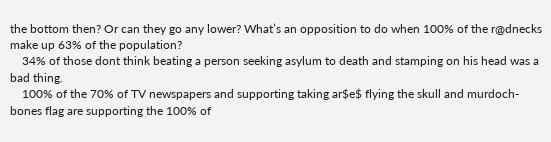the bottom then? Or can they go any lower? What’s an opposition to do when 100% of the r@dnecks make up 63% of the population?
    34% of those dont think beating a person seeking asylum to death and stamping on his head was a bad thing.
    100% of the 70% of TV newspapers and supporting taking ar$e$ flying the skull and murdoch-bones flag are supporting the 100% of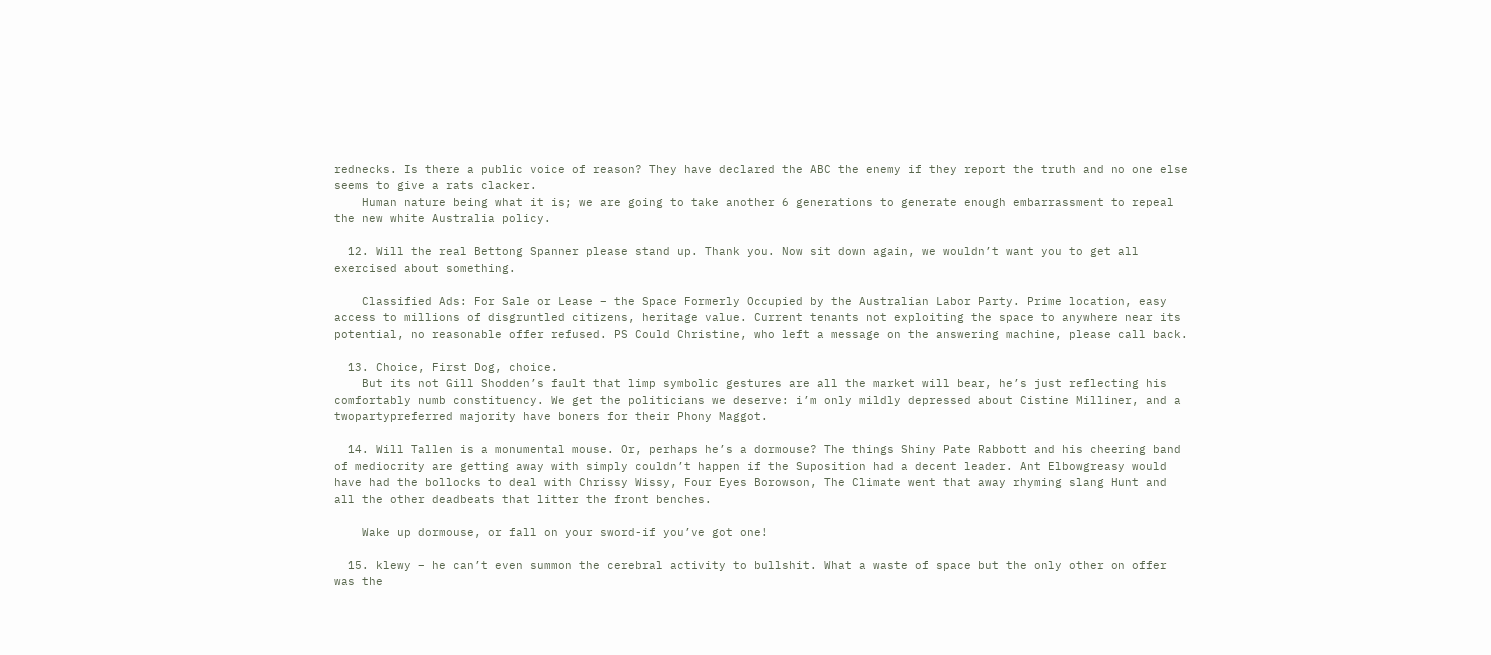rednecks. Is there a public voice of reason? They have declared the ABC the enemy if they report the truth and no one else seems to give a rats clacker.
    Human nature being what it is; we are going to take another 6 generations to generate enough embarrassment to repeal the new white Australia policy.

  12. Will the real Bettong Spanner please stand up. Thank you. Now sit down again, we wouldn’t want you to get all exercised about something.

    Classified Ads: For Sale or Lease – the Space Formerly Occupied by the Australian Labor Party. Prime location, easy access to millions of disgruntled citizens, heritage value. Current tenants not exploiting the space to anywhere near its potential, no reasonable offer refused. PS Could Christine, who left a message on the answering machine, please call back.

  13. Choice, First Dog, choice.
    But its not Gill Shodden’s fault that limp symbolic gestures are all the market will bear, he’s just reflecting his comfortably numb constituency. We get the politicians we deserve: i’m only mildly depressed about Cistine Milliner, and a twopartypreferred majority have boners for their Phony Maggot.

  14. Will Tallen is a monumental mouse. Or, perhaps he’s a dormouse? The things Shiny Pate Rabbott and his cheering band of mediocrity are getting away with simply couldn’t happen if the Suposition had a decent leader. Ant Elbowgreasy would have had the bollocks to deal with Chrissy Wissy, Four Eyes Borowson, The Climate went that away rhyming slang Hunt and all the other deadbeats that litter the front benches.

    Wake up dormouse, or fall on your sword-if you’ve got one!

  15. klewy – he can’t even summon the cerebral activity to bullshit. What a waste of space but the only other on offer was the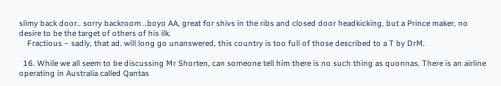slimy back door.. sorry backroom ..boyo AA, great for shivs in the ribs and closed door headkicking, but a Prince maker, no desire to be the target of others of his ilk.
    Fractious – sadly, that ad. will long go unanswered, this country is too full of those described to a T by DrM.

  16. While we all seem to be discussing Mr Shorten, can someone tell him there is no such thing as quonnas. There is an airline operating in Australia called Qantas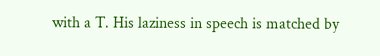with a T. His laziness in speech is matched by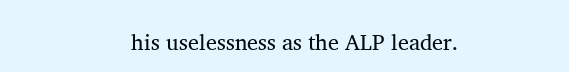his uselessness as the ALP leader.